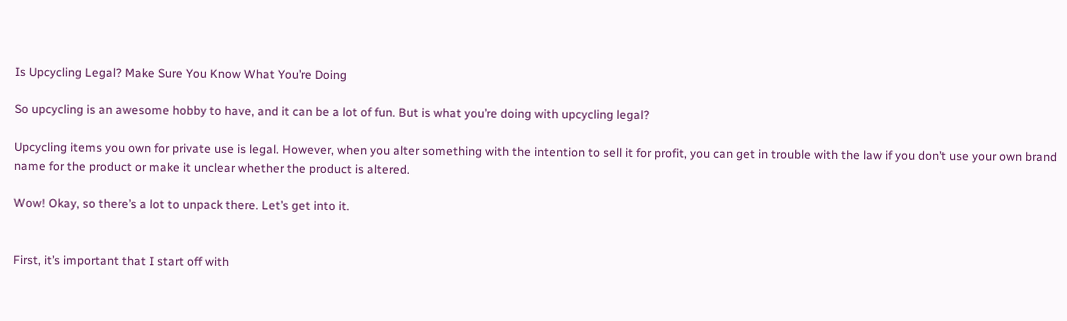Is Upcycling Legal? Make Sure You Know What You’re Doing

So upcycling is an awesome hobby to have, and it can be a lot of fun. But is what you’re doing with upcycling legal?

Upcycling items you own for private use is legal. However, when you alter something with the intention to sell it for profit, you can get in trouble with the law if you don’t use your own brand name for the product or make it unclear whether the product is altered.

Wow! Okay, so there’s a lot to unpack there. Let’s get into it.


First, it’s important that I start off with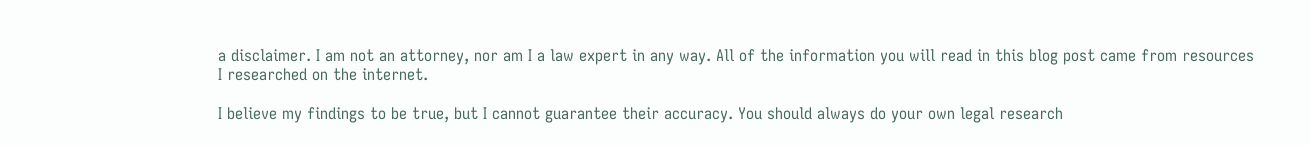a disclaimer. I am not an attorney, nor am I a law expert in any way. All of the information you will read in this blog post came from resources I researched on the internet.

I believe my findings to be true, but I cannot guarantee their accuracy. You should always do your own legal research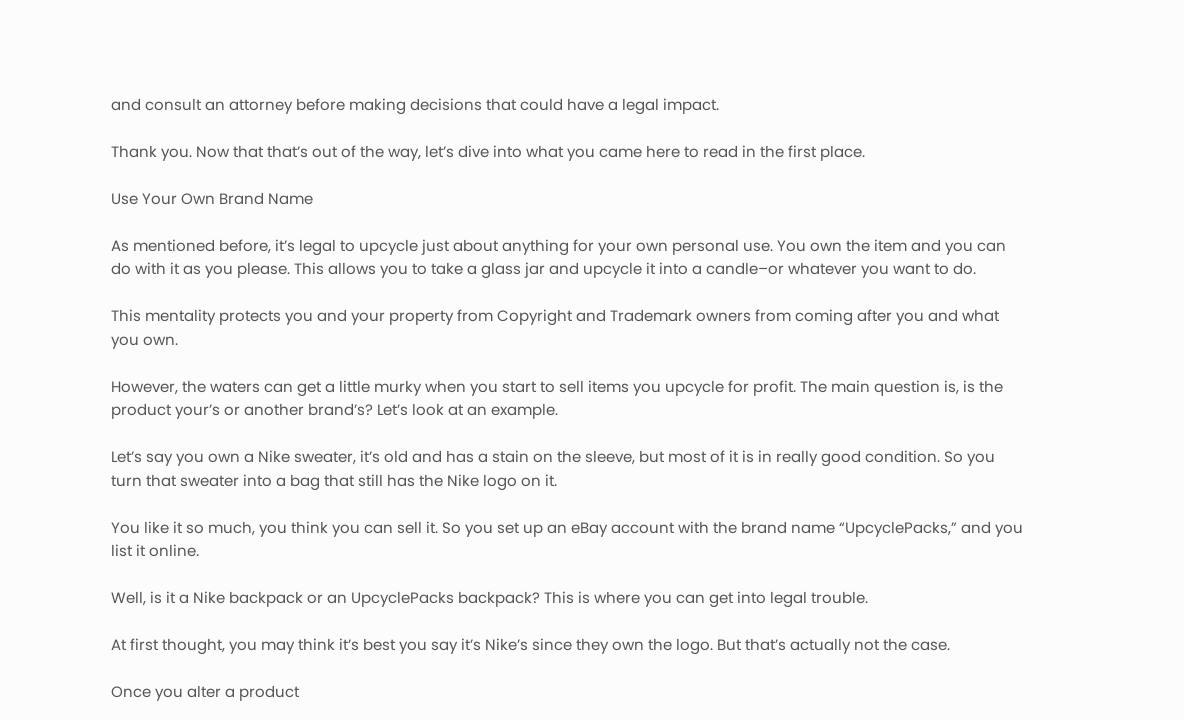and consult an attorney before making decisions that could have a legal impact.

Thank you. Now that that’s out of the way, let’s dive into what you came here to read in the first place.

Use Your Own Brand Name

As mentioned before, it’s legal to upcycle just about anything for your own personal use. You own the item and you can do with it as you please. This allows you to take a glass jar and upcycle it into a candle–or whatever you want to do.

This mentality protects you and your property from Copyright and Trademark owners from coming after you and what you own.

However, the waters can get a little murky when you start to sell items you upcycle for profit. The main question is, is the product your’s or another brand’s? Let’s look at an example.

Let’s say you own a Nike sweater, it’s old and has a stain on the sleeve, but most of it is in really good condition. So you turn that sweater into a bag that still has the Nike logo on it.

You like it so much, you think you can sell it. So you set up an eBay account with the brand name “UpcyclePacks,” and you list it online.

Well, is it a Nike backpack or an UpcyclePacks backpack? This is where you can get into legal trouble.

At first thought, you may think it’s best you say it’s Nike’s since they own the logo. But that’s actually not the case.

Once you alter a product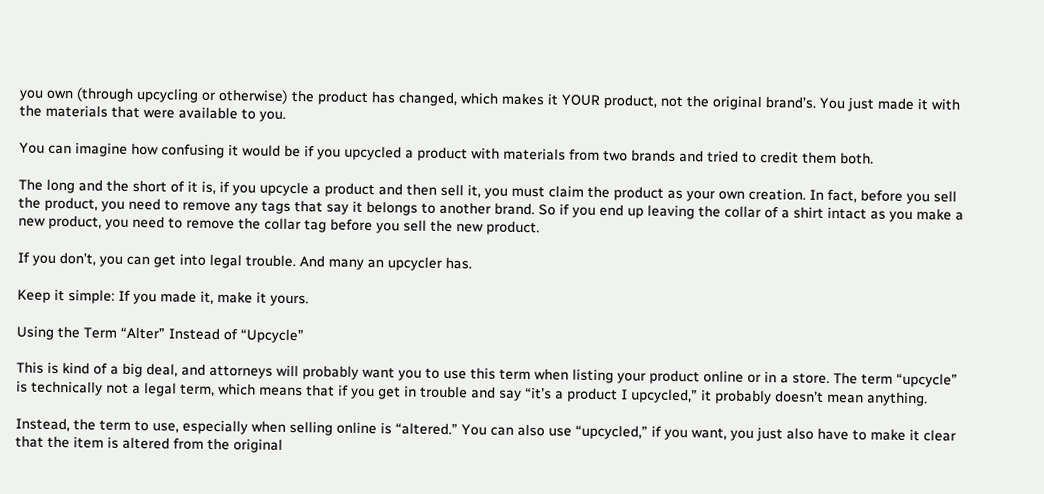you own (through upcycling or otherwise) the product has changed, which makes it YOUR product, not the original brand’s. You just made it with the materials that were available to you.

You can imagine how confusing it would be if you upcycled a product with materials from two brands and tried to credit them both.

The long and the short of it is, if you upcycle a product and then sell it, you must claim the product as your own creation. In fact, before you sell the product, you need to remove any tags that say it belongs to another brand. So if you end up leaving the collar of a shirt intact as you make a new product, you need to remove the collar tag before you sell the new product.

If you don’t, you can get into legal trouble. And many an upcycler has.

Keep it simple: If you made it, make it yours.

Using the Term “Alter” Instead of “Upcycle”

This is kind of a big deal, and attorneys will probably want you to use this term when listing your product online or in a store. The term “upcycle” is technically not a legal term, which means that if you get in trouble and say “it’s a product I upcycled,” it probably doesn’t mean anything.

Instead, the term to use, especially when selling online is “altered.” You can also use “upcycled,” if you want, you just also have to make it clear that the item is altered from the original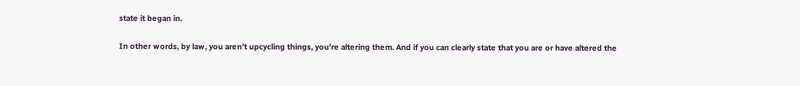state it began in.

In other words, by law, you aren’t upcycling things, you’re altering them. And if you can clearly state that you are or have altered the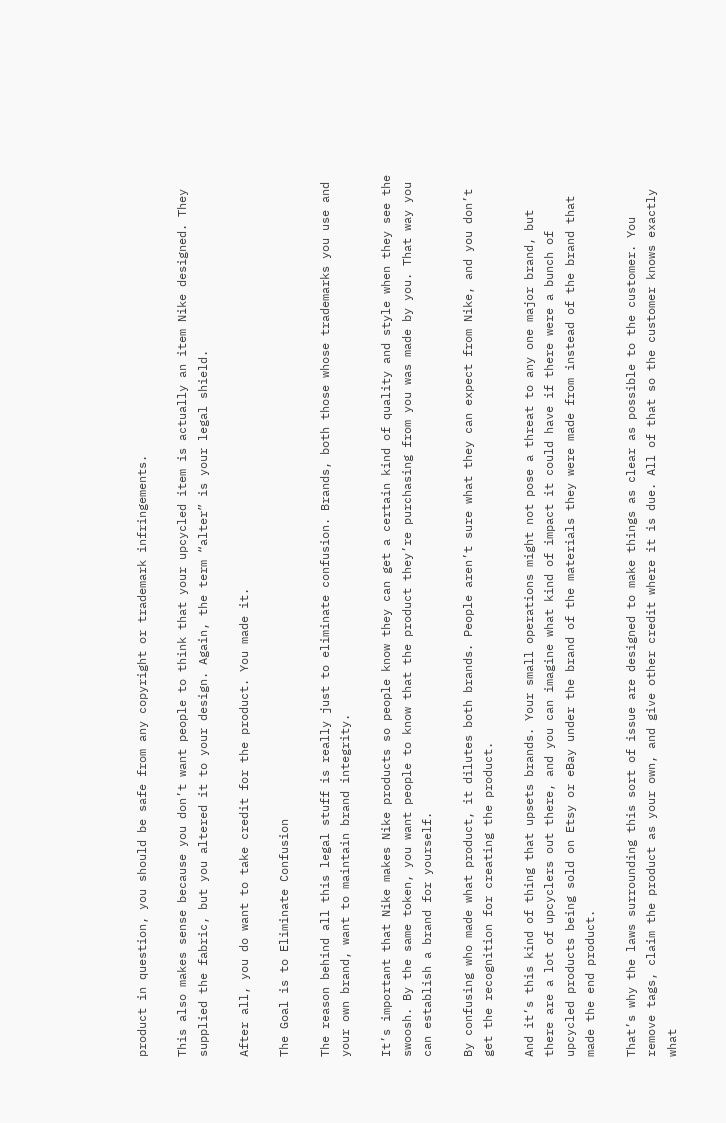product in question, you should be safe from any copyright or trademark infringements.

This also makes sense because you don’t want people to think that your upcycled item is actually an item Nike designed. They supplied the fabric, but you altered it to your design. Again, the term “alter” is your legal shield.

After all, you do want to take credit for the product. You made it.

The Goal is to Eliminate Confusion

The reason behind all this legal stuff is really just to eliminate confusion. Brands, both those whose trademarks you use and your own brand, want to maintain brand integrity.

It’s important that Nike makes Nike products so people know they can get a certain kind of quality and style when they see the swoosh. By the same token, you want people to know that the product they’re purchasing from you was made by you. That way you can establish a brand for yourself.

By confusing who made what product, it dilutes both brands. People aren’t sure what they can expect from Nike, and you don’t get the recognition for creating the product.

And it’s this kind of thing that upsets brands. Your small operations might not pose a threat to any one major brand, but there are a lot of upcyclers out there, and you can imagine what kind of impact it could have if there were a bunch of upcycled products being sold on Etsy or eBay under the brand of the materials they were made from instead of the brand that made the end product.

That’s why the laws surrounding this sort of issue are designed to make things as clear as possible to the customer. You remove tags, claim the product as your own, and give other credit where it is due. All of that so the customer knows exactly what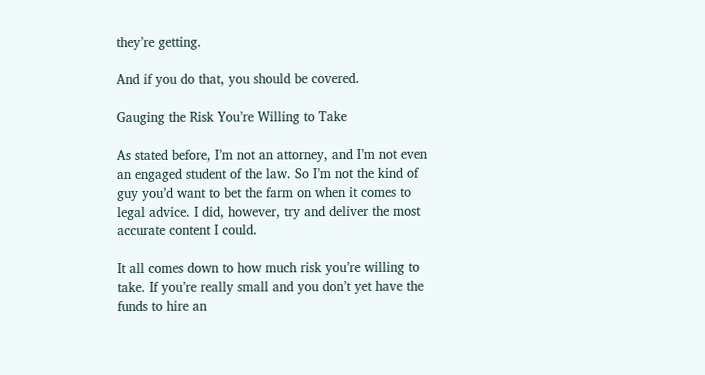they’re getting.

And if you do that, you should be covered.

Gauging the Risk You’re Willing to Take

As stated before, I’m not an attorney, and I’m not even an engaged student of the law. So I’m not the kind of guy you’d want to bet the farm on when it comes to legal advice. I did, however, try and deliver the most accurate content I could.

It all comes down to how much risk you’re willing to take. If you’re really small and you don’t yet have the funds to hire an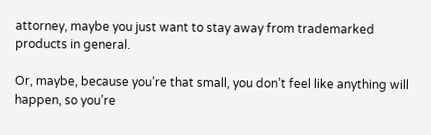attorney, maybe you just want to stay away from trademarked products in general.

Or, maybe, because you’re that small, you don’t feel like anything will happen, so you’re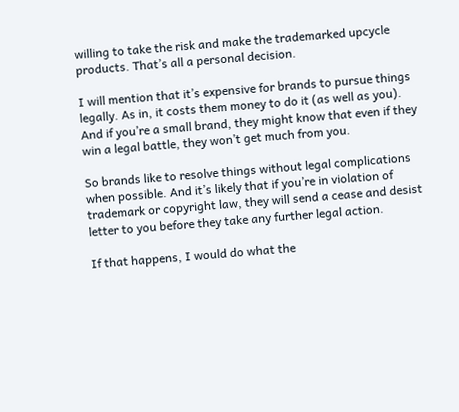willing to take the risk and make the trademarked upcycle products. That’s all a personal decision.

I will mention that it’s expensive for brands to pursue things legally. As in, it costs them money to do it (as well as you). And if you’re a small brand, they might know that even if they win a legal battle, they won’t get much from you.

So brands like to resolve things without legal complications when possible. And it’s likely that if you’re in violation of trademark or copyright law, they will send a cease and desist letter to you before they take any further legal action.

If that happens, I would do what the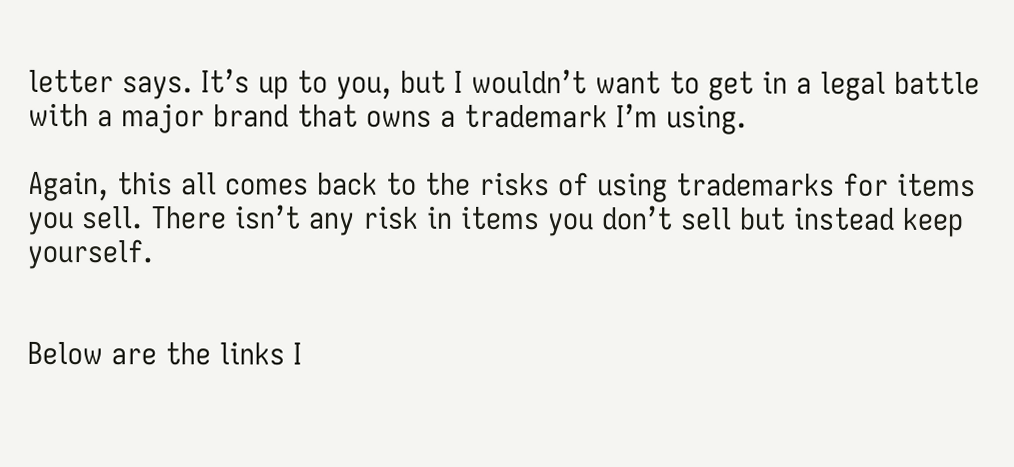letter says. It’s up to you, but I wouldn’t want to get in a legal battle with a major brand that owns a trademark I’m using.

Again, this all comes back to the risks of using trademarks for items you sell. There isn’t any risk in items you don’t sell but instead keep yourself.


Below are the links I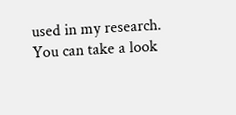used in my research. You can take a look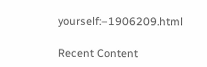yourself:–1906209.html

Recent Content